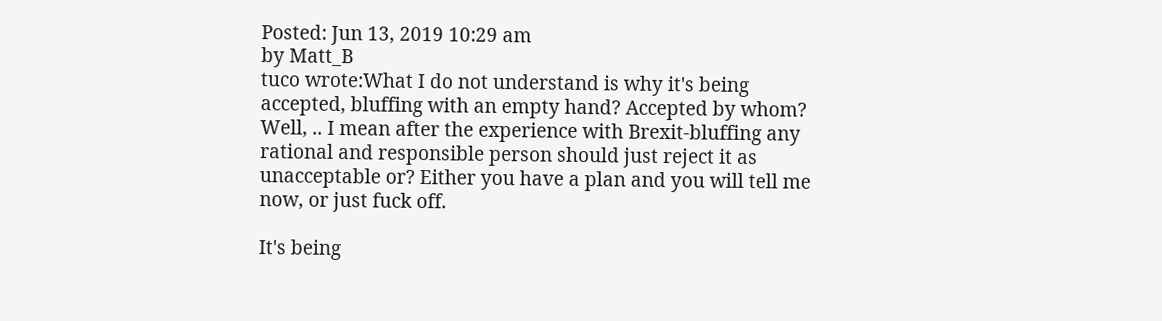Posted: Jun 13, 2019 10:29 am
by Matt_B
tuco wrote:What I do not understand is why it's being accepted, bluffing with an empty hand? Accepted by whom? Well, .. I mean after the experience with Brexit-bluffing any rational and responsible person should just reject it as unacceptable or? Either you have a plan and you will tell me now, or just fuck off.

It's being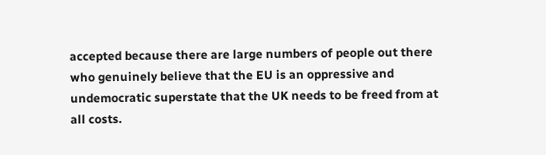accepted because there are large numbers of people out there who genuinely believe that the EU is an oppressive and undemocratic superstate that the UK needs to be freed from at all costs.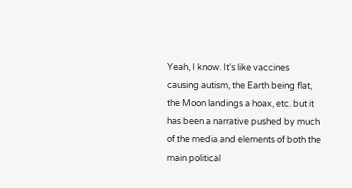Yeah, I know. It's like vaccines causing autism, the Earth being flat, the Moon landings a hoax, etc. but it has been a narrative pushed by much of the media and elements of both the main political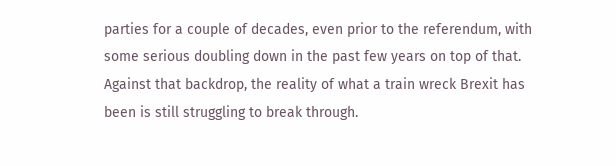parties for a couple of decades, even prior to the referendum, with some serious doubling down in the past few years on top of that. Against that backdrop, the reality of what a train wreck Brexit has been is still struggling to break through.